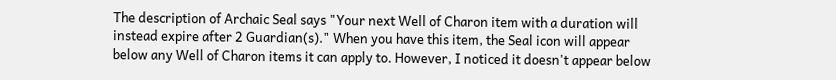The description of Archaic Seal says "Your next Well of Charon item with a duration will instead expire after 2 Guardian(s)." When you have this item, the Seal icon will appear below any Well of Charon items it can apply to. However, I noticed it doesn't appear below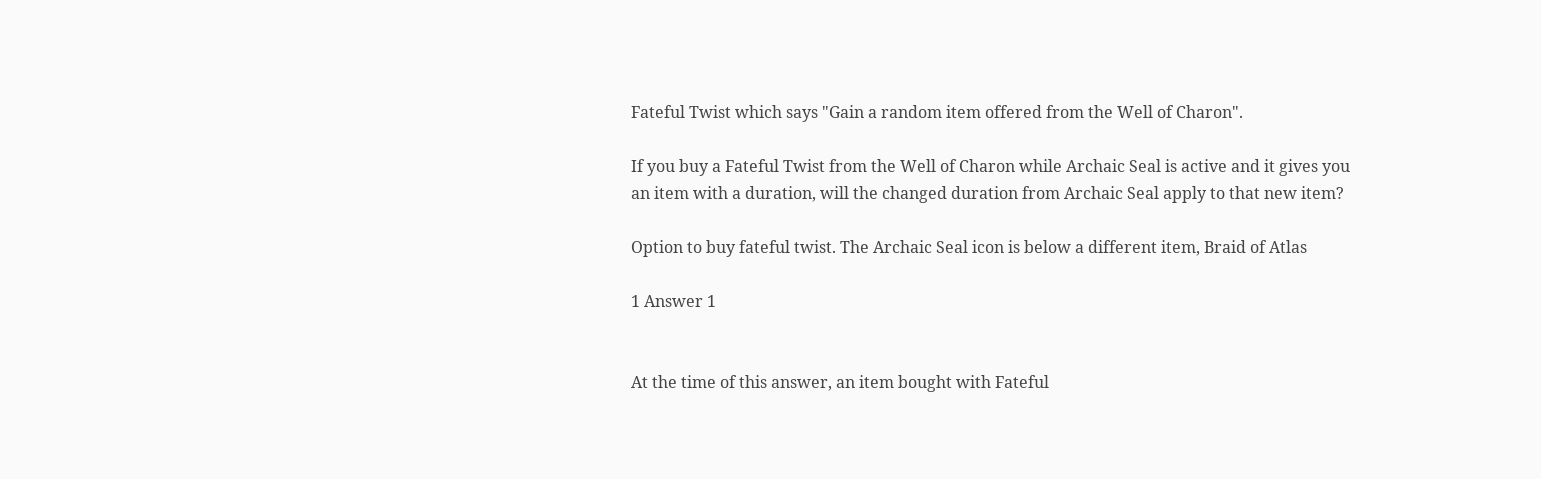Fateful Twist which says "Gain a random item offered from the Well of Charon".

If you buy a Fateful Twist from the Well of Charon while Archaic Seal is active and it gives you an item with a duration, will the changed duration from Archaic Seal apply to that new item?

Option to buy fateful twist. The Archaic Seal icon is below a different item, Braid of Atlas

1 Answer 1


At the time of this answer, an item bought with Fateful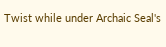Twist while under Archaic Seal's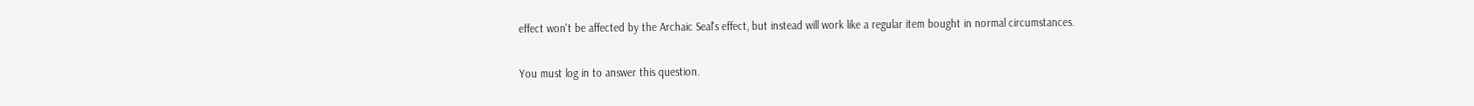effect won't be affected by the Archaic Seal's effect, but instead will work like a regular item bought in normal circumstances.

You must log in to answer this question.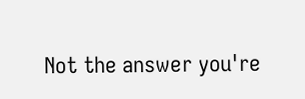Not the answer you're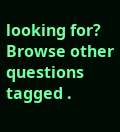looking for? Browse other questions tagged .